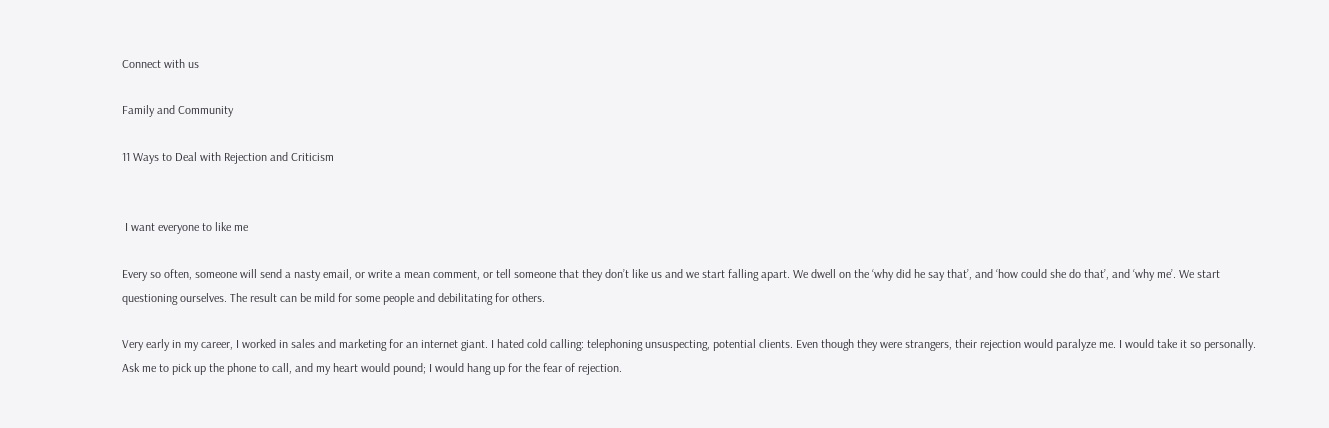Connect with us

Family and Community

11 Ways to Deal with Rejection and Criticism


 I want everyone to like me

Every so often, someone will send a nasty email, or write a mean comment, or tell someone that they don’t like us and we start falling apart. We dwell on the ‘why did he say that’, and ‘how could she do that’, and ‘why me’. We start questioning ourselves. The result can be mild for some people and debilitating for others.

Very early in my career, I worked in sales and marketing for an internet giant. I hated cold calling: telephoning unsuspecting, potential clients. Even though they were strangers, their rejection would paralyze me. I would take it so personally. Ask me to pick up the phone to call, and my heart would pound; I would hang up for the fear of rejection.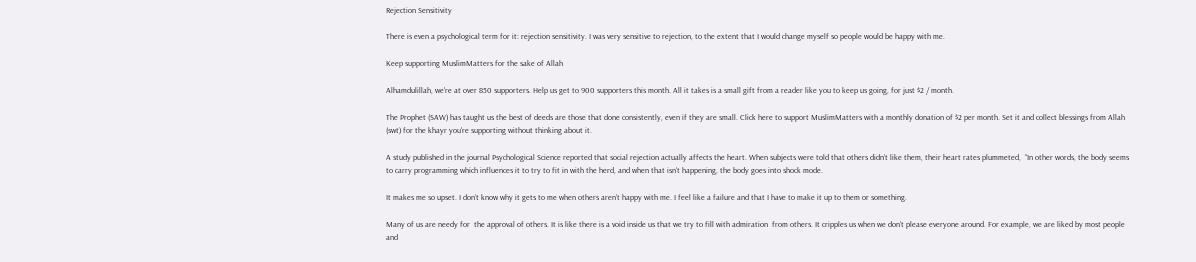Rejection Sensitivity

There is even a psychological term for it: rejection sensitivity. I was very sensitive to rejection, to the extent that I would change myself so people would be happy with me.

Keep supporting MuslimMatters for the sake of Allah

Alhamdulillah, we're at over 850 supporters. Help us get to 900 supporters this month. All it takes is a small gift from a reader like you to keep us going, for just $2 / month.

The Prophet (SAW) has taught us the best of deeds are those that done consistently, even if they are small. Click here to support MuslimMatters with a monthly donation of $2 per month. Set it and collect blessings from Allah (swt) for the khayr you're supporting without thinking about it.

A study published in the journal Psychological Science reported that social rejection actually affects the heart. When subjects were told that others didn’t like them, their heart rates plummeted,  “In other words, the body seems to carry programming which influences it to try to fit in with the herd, and when that isn’t happening, the body goes into shock mode.

It makes me so upset. I don’t know why it gets to me when others aren’t happy with me. I feel like a failure and that I have to make it up to them or something.

Many of us are needy for  the approval of others. It is like there is a void inside us that we try to fill with admiration  from others. It cripples us when we don’t please everyone around. For example, we are liked by most people and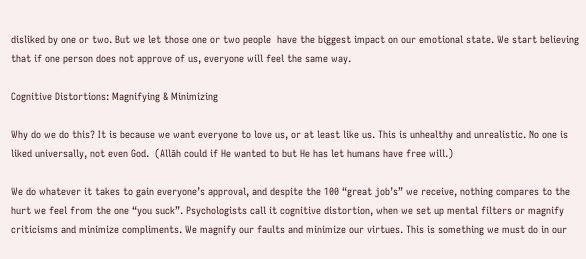disliked by one or two. But we let those one or two people  have the biggest impact on our emotional state. We start believing that if one person does not approve of us, everyone will feel the same way.

Cognitive Distortions: Magnifying & Minimizing

Why do we do this? It is because we want everyone to love us, or at least like us. This is unhealthy and unrealistic. No one is liked universally, not even God.  (Allāh could if He wanted to but He has let humans have free will.)

We do whatever it takes to gain everyone’s approval, and despite the 100 “great job’s” we receive, nothing compares to the hurt we feel from the one “you suck”. Psychologists call it cognitive distortion, when we set up mental filters or magnify criticisms and minimize compliments. We magnify our faults and minimize our virtues. This is something we must do in our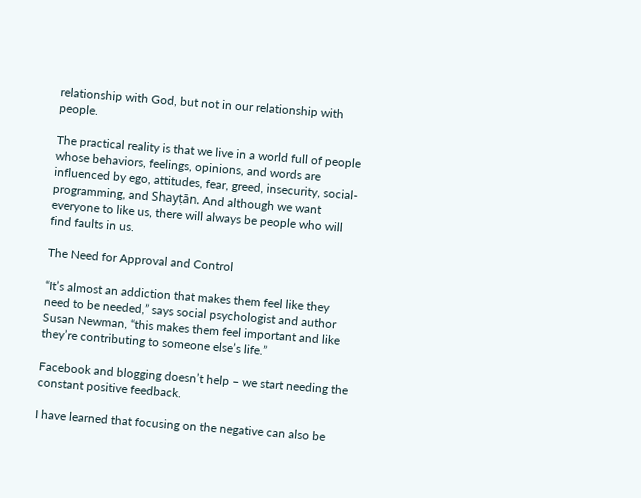relationship with God, but not in our relationship with people.

The practical reality is that we live in a world full of people whose behaviors, feelings, opinions, and words are influenced by ego, attitudes, fear, greed, insecurity, social-programming, and Shayṭān. And although we want everyone to like us, there will always be people who will find faults in us.

The Need for Approval and Control

“It’s almost an addiction that makes them feel like they need to be needed,” says social psychologist and author Susan Newman, “this makes them feel important and like they’re contributing to someone else’s life.”

Facebook and blogging doesn’t help – we start needing the constant positive feedback.

I have learned that focusing on the negative can also be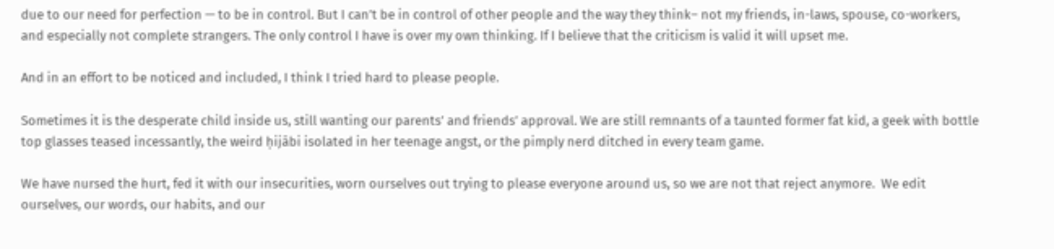due to our need for perfection — to be in control. But I can’t be in control of other people and the way they think– not my friends, in-laws, spouse, co-workers, and especially not complete strangers. The only control I have is over my own thinking. If I believe that the criticism is valid it will upset me.

And in an effort to be noticed and included, I think I tried hard to please people.

Sometimes it is the desperate child inside us, still wanting our parents’ and friends’ approval. We are still remnants of a taunted former fat kid, a geek with bottle top glasses teased incessantly, the weird ḥijābi isolated in her teenage angst, or the pimply nerd ditched in every team game.

We have nursed the hurt, fed it with our insecurities, worn ourselves out trying to please everyone around us, so we are not that reject anymore.  We edit ourselves, our words, our habits, and our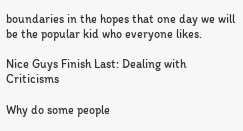boundaries in the hopes that one day we will be the popular kid who everyone likes.

Nice Guys Finish Last: Dealing with Criticisms

Why do some people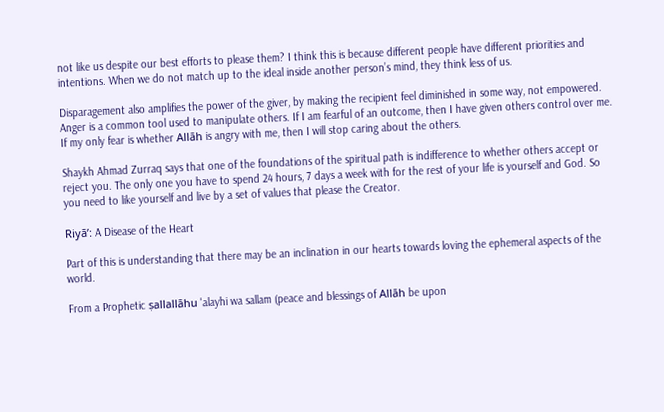not like us despite our best efforts to please them? I think this is because different people have different priorities and intentions. When we do not match up to the ideal inside another person’s mind, they think less of us.

Disparagement also amplifies the power of the giver, by making the recipient feel diminished in some way, not empowered. Anger is a common tool used to manipulate others. If I am fearful of an outcome, then I have given others control over me. If my only fear is whether Allāh is angry with me, then I will stop caring about the others.

Shaykh Ahmad Zurraq says that one of the foundations of the spiritual path is indifference to whether others accept or reject you. The only one you have to spend 24 hours, 7 days a week with for the rest of your life is yourself and God. So you need to like yourself and live by a set of values that please the Creator.

Riyā’: A Disease of the Heart

Part of this is understanding that there may be an inclination in our hearts towards loving the ephemeral aspects of the world.

From a Prophetic ṣallallāhu 'alayhi wa sallam (peace and blessings of Allāh be upon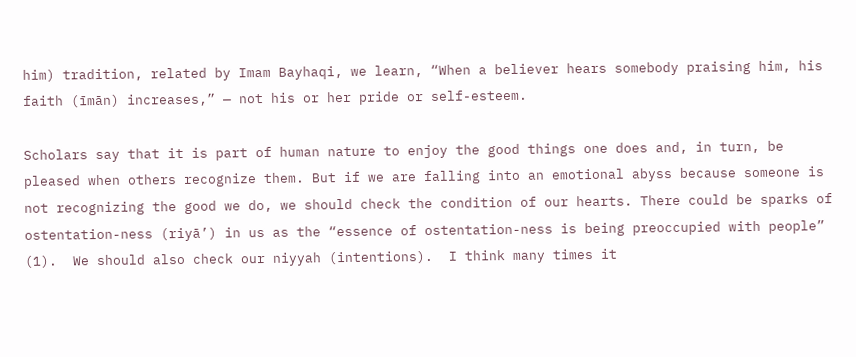him) tradition, related by Imam Bayhaqi, we learn, “When a believer hears somebody praising him, his faith (īmān) increases,” — not his or her pride or self-esteem.

Scholars say that it is part of human nature to enjoy the good things one does and, in turn, be pleased when others recognize them. But if we are falling into an emotional abyss because someone is not recognizing the good we do, we should check the condition of our hearts. There could be sparks of ostentation-ness (riyā’) in us as the “essence of ostentation-ness is being preoccupied with people” (1).  We should also check our niyyah (intentions).  I think many times it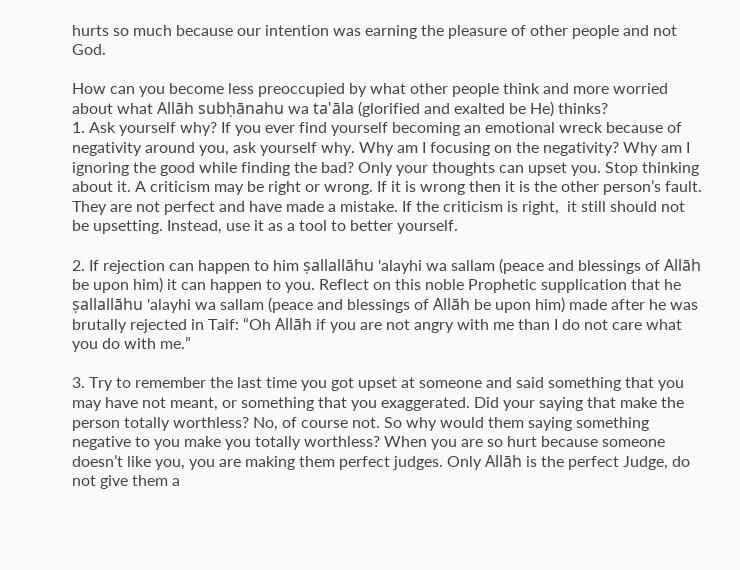hurts so much because our intention was earning the pleasure of other people and not God.

How can you become less preoccupied by what other people think and more worried about what Allāh subḥānahu wa ta'āla (glorified and exalted be He) thinks?
1. Ask yourself why? If you ever find yourself becoming an emotional wreck because of negativity around you, ask yourself why. Why am I focusing on the negativity? Why am I ignoring the good while finding the bad? Only your thoughts can upset you. Stop thinking about it. A criticism may be right or wrong. If it is wrong then it is the other person’s fault. They are not perfect and have made a mistake. If the criticism is right,  it still should not be upsetting. Instead, use it as a tool to better yourself.

2. If rejection can happen to him ṣallallāhu 'alayhi wa sallam (peace and blessings of Allāh be upon him) it can happen to you. Reflect on this noble Prophetic supplication that he ṣallallāhu 'alayhi wa sallam (peace and blessings of Allāh be upon him) made after he was brutally rejected in Taif: “Oh Allāh if you are not angry with me than I do not care what you do with me.”

3. Try to remember the last time you got upset at someone and said something that you may have not meant, or something that you exaggerated. Did your saying that make the person totally worthless? No, of course not. So why would them saying something negative to you make you totally worthless? When you are so hurt because someone doesn’t like you, you are making them perfect judges. Only Allāh is the perfect Judge, do not give them a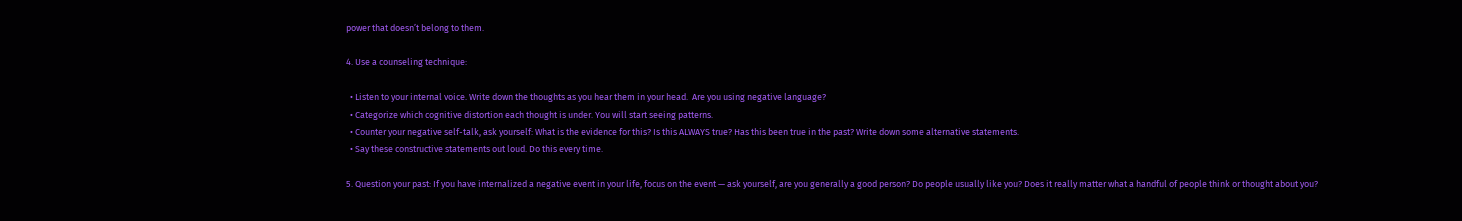power that doesn’t belong to them.

4. Use a counseling technique:

  • Listen to your internal voice. Write down the thoughts as you hear them in your head.  Are you using negative language?
  • Categorize which cognitive distortion each thought is under. You will start seeing patterns.
  • Counter your negative self-talk, ask yourself: What is the evidence for this? Is this ALWAYS true? Has this been true in the past? Write down some alternative statements.
  • Say these constructive statements out loud. Do this every time.

5. Question your past: If you have internalized a negative event in your life, focus on the event — ask yourself, are you generally a good person? Do people usually like you? Does it really matter what a handful of people think or thought about you?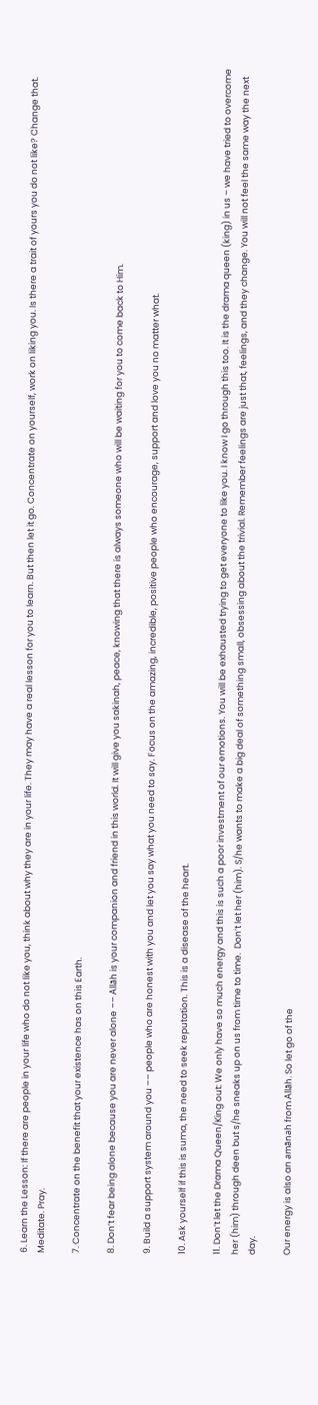6. Learn the Lesson: If there are people in your life who do not like you, think about why they are in your life. They may have a real lesson for you to learn. But then let it go. Concentrate on yourself, work on liking you. Is there a trait of yours you do not like? Change that. Meditate. Pray.

7. Concentrate on the benefit that your existence has on this Earth.

8. Don’t fear being alone because you are never alone –– Allāh is your companion and friend in this world. It will give you sakinah, peace, knowing that there is always someone who will be waiting for you to come back to Him.

9. Build a support system around you –– people who are honest with you and let you say what you need to say. Focus on the amazing, incredible, positive people who encourage, support and love you no matter what.

10. Ask yourself if this is suma, the need to seek reputation. This is a disease of the heart.

11. Don’t let the Drama Queen/King out: We only have so much energy and this is such a poor investment of our emotions. You will be exhausted trying to get everyone to like you. I know I go through this too. It is the drama queen (king) in us – we have tried to overcome her (him) through deen but s/he sneaks up on us from time to time.  Don’t let her (him). S/he wants to make a big deal of something small, obsessing about the trivial. Remember feelings are just that, feelings, and they change. You will not feel the same way the next day.

Our energy is also an amānah from Allāh. So let go of the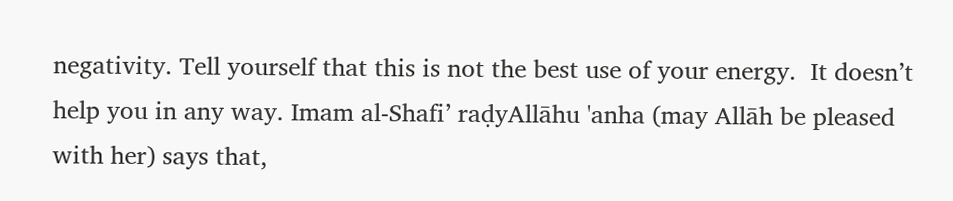negativity. Tell yourself that this is not the best use of your energy.  It doesn’t help you in any way. Imam al-Shafi’ raḍyAllāhu 'anha (may Allāh be pleased with her) says that,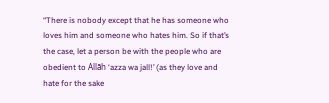“There is nobody except that he has someone who loves him and someone who hates him. So if that’s the case, let a person be with the people who are obedient to Allāh ‘azza wa jall!’ (as they love and hate for the sake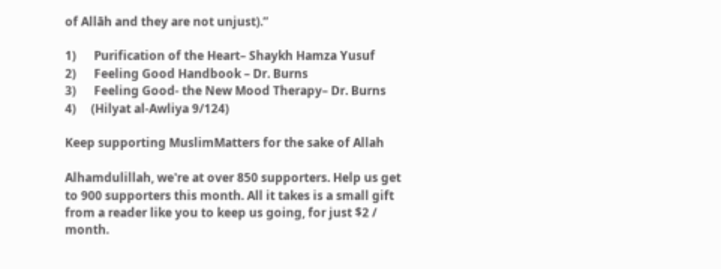of Allāh and they are not unjust).”

1)      Purification of the Heart– Shaykh Hamza Yusuf
2)      Feeling Good Handbook – Dr. Burns
3)      Feeling Good- the New Mood Therapy– Dr. Burns
4)     (Hilyat al-Awliya 9/124)

Keep supporting MuslimMatters for the sake of Allah

Alhamdulillah, we're at over 850 supporters. Help us get to 900 supporters this month. All it takes is a small gift from a reader like you to keep us going, for just $2 / month.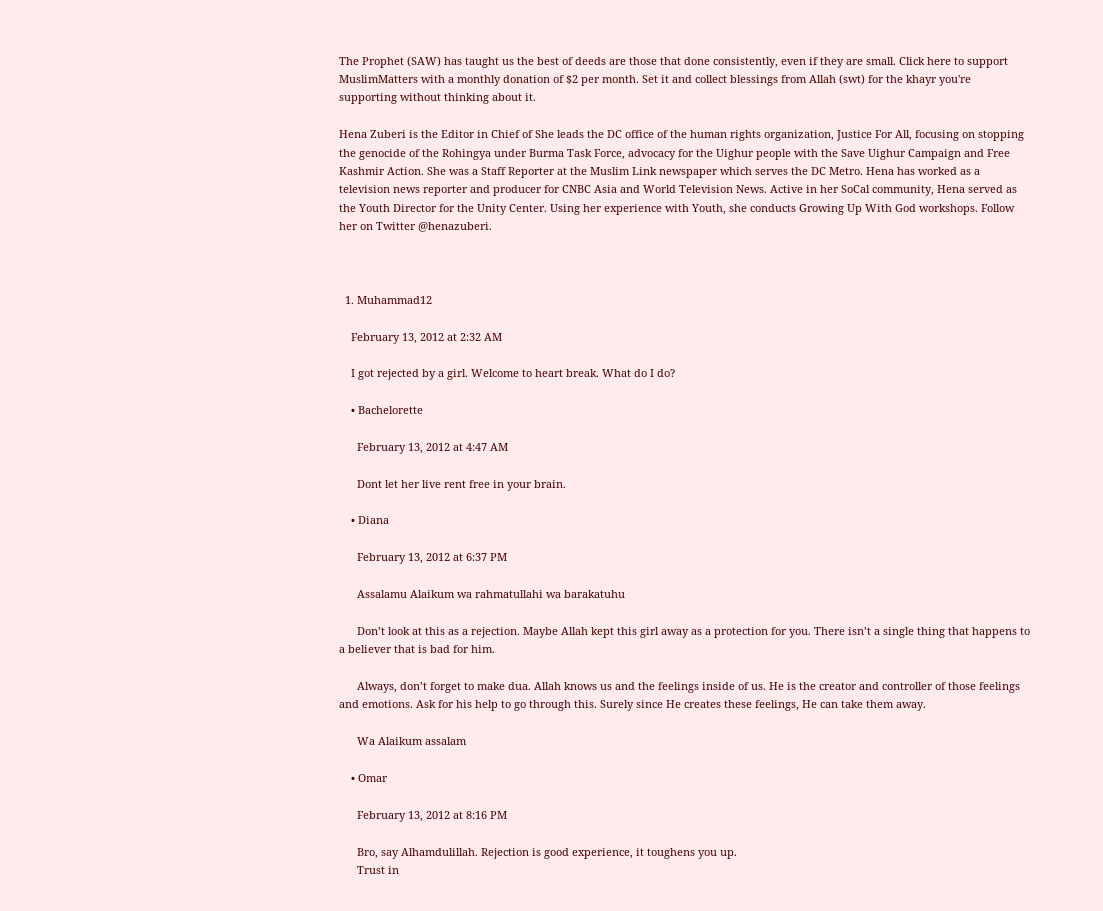The Prophet (SAW) has taught us the best of deeds are those that done consistently, even if they are small. Click here to support MuslimMatters with a monthly donation of $2 per month. Set it and collect blessings from Allah (swt) for the khayr you're supporting without thinking about it.

Hena Zuberi is the Editor in Chief of She leads the DC office of the human rights organization, Justice For All, focusing on stopping the genocide of the Rohingya under Burma Task Force, advocacy for the Uighur people with the Save Uighur Campaign and Free Kashmir Action. She was a Staff Reporter at the Muslim Link newspaper which serves the DC Metro. Hena has worked as a television news reporter and producer for CNBC Asia and World Television News. Active in her SoCal community, Hena served as the Youth Director for the Unity Center. Using her experience with Youth, she conducts Growing Up With God workshops. Follow her on Twitter @henazuberi.



  1. Muhammad12

    February 13, 2012 at 2:32 AM

    I got rejected by a girl. Welcome to heart break. What do I do?

    • Bachelorette

      February 13, 2012 at 4:47 AM

      Dont let her live rent free in your brain.

    • Diana

      February 13, 2012 at 6:37 PM

      Assalamu Alaikum wa rahmatullahi wa barakatuhu

      Don’t look at this as a rejection. Maybe Allah kept this girl away as a protection for you. There isn’t a single thing that happens to a believer that is bad for him.

      Always, don’t forget to make dua. Allah knows us and the feelings inside of us. He is the creator and controller of those feelings and emotions. Ask for his help to go through this. Surely since He creates these feelings, He can take them away.

      Wa Alaikum assalam

    • Omar

      February 13, 2012 at 8:16 PM

      Bro, say Alhamdulillah. Rejection is good experience, it toughens you up.
      Trust in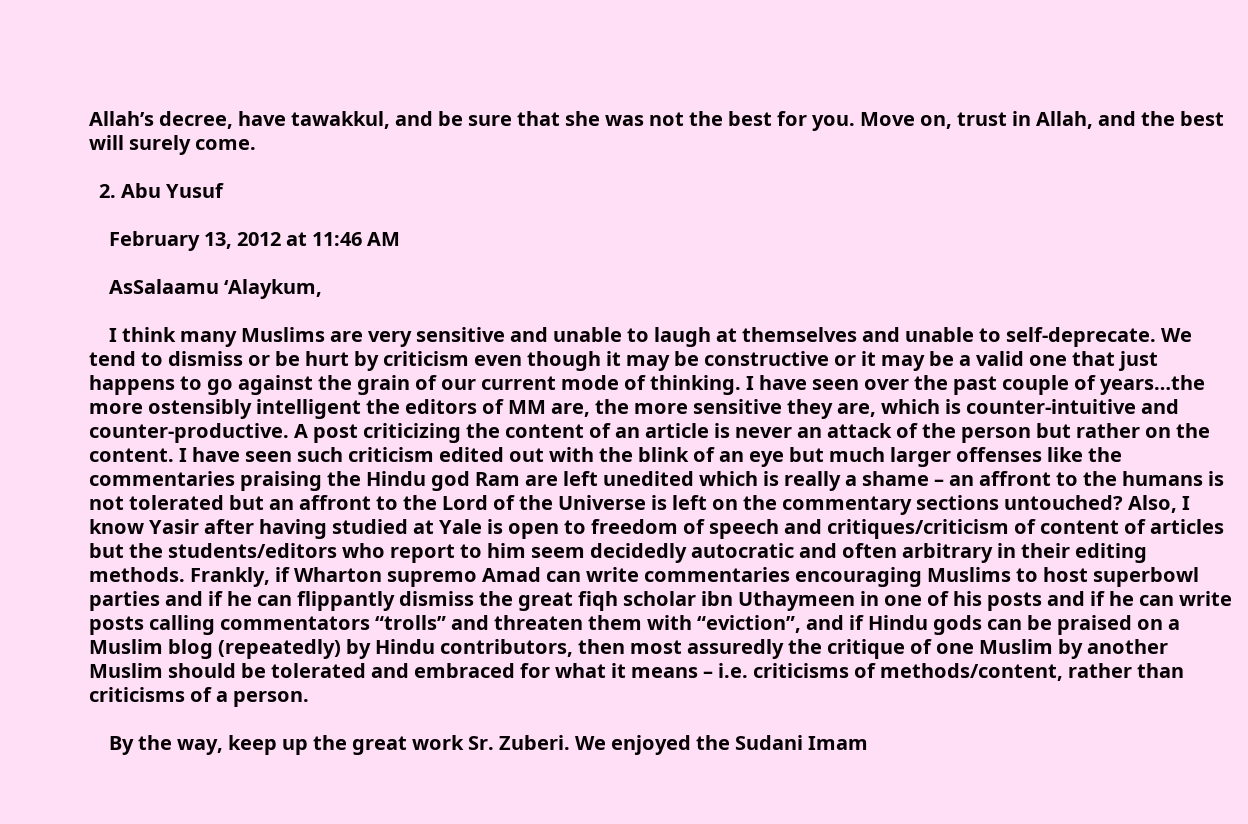Allah’s decree, have tawakkul, and be sure that she was not the best for you. Move on, trust in Allah, and the best will surely come.

  2. Abu Yusuf

    February 13, 2012 at 11:46 AM

    AsSalaamu ‘Alaykum,

    I think many Muslims are very sensitive and unable to laugh at themselves and unable to self-deprecate. We tend to dismiss or be hurt by criticism even though it may be constructive or it may be a valid one that just happens to go against the grain of our current mode of thinking. I have seen over the past couple of years…the more ostensibly intelligent the editors of MM are, the more sensitive they are, which is counter-intuitive and counter-productive. A post criticizing the content of an article is never an attack of the person but rather on the content. I have seen such criticism edited out with the blink of an eye but much larger offenses like the commentaries praising the Hindu god Ram are left unedited which is really a shame – an affront to the humans is not tolerated but an affront to the Lord of the Universe is left on the commentary sections untouched? Also, I know Yasir after having studied at Yale is open to freedom of speech and critiques/criticism of content of articles but the students/editors who report to him seem decidedly autocratic and often arbitrary in their editing methods. Frankly, if Wharton supremo Amad can write commentaries encouraging Muslims to host superbowl parties and if he can flippantly dismiss the great fiqh scholar ibn Uthaymeen in one of his posts and if he can write posts calling commentators “trolls” and threaten them with “eviction”, and if Hindu gods can be praised on a Muslim blog (repeatedly) by Hindu contributors, then most assuredly the critique of one Muslim by another Muslim should be tolerated and embraced for what it means – i.e. criticisms of methods/content, rather than criticisms of a person.

    By the way, keep up the great work Sr. Zuberi. We enjoyed the Sudani Imam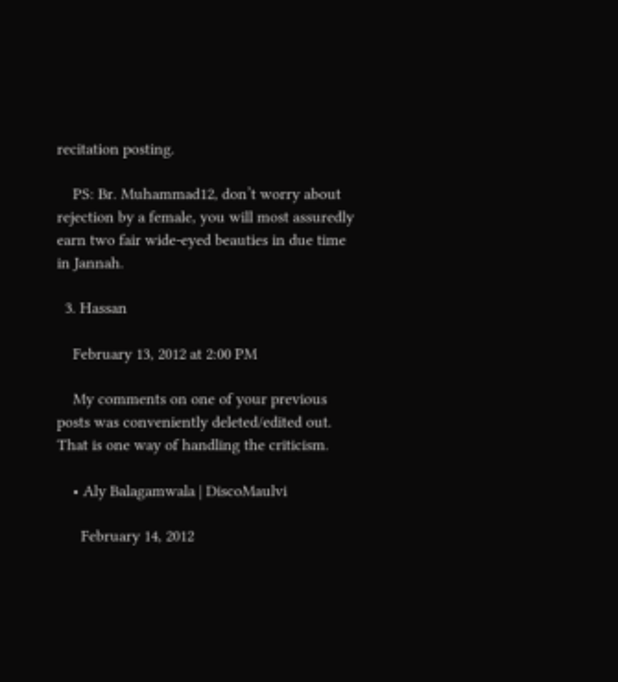recitation posting.

    PS: Br. Muhammad12, don’t worry about rejection by a female, you will most assuredly earn two fair wide-eyed beauties in due time in Jannah.

  3. Hassan

    February 13, 2012 at 2:00 PM

    My comments on one of your previous posts was conveniently deleted/edited out. That is one way of handling the criticism.

    • Aly Balagamwala | DiscoMaulvi

      February 14, 2012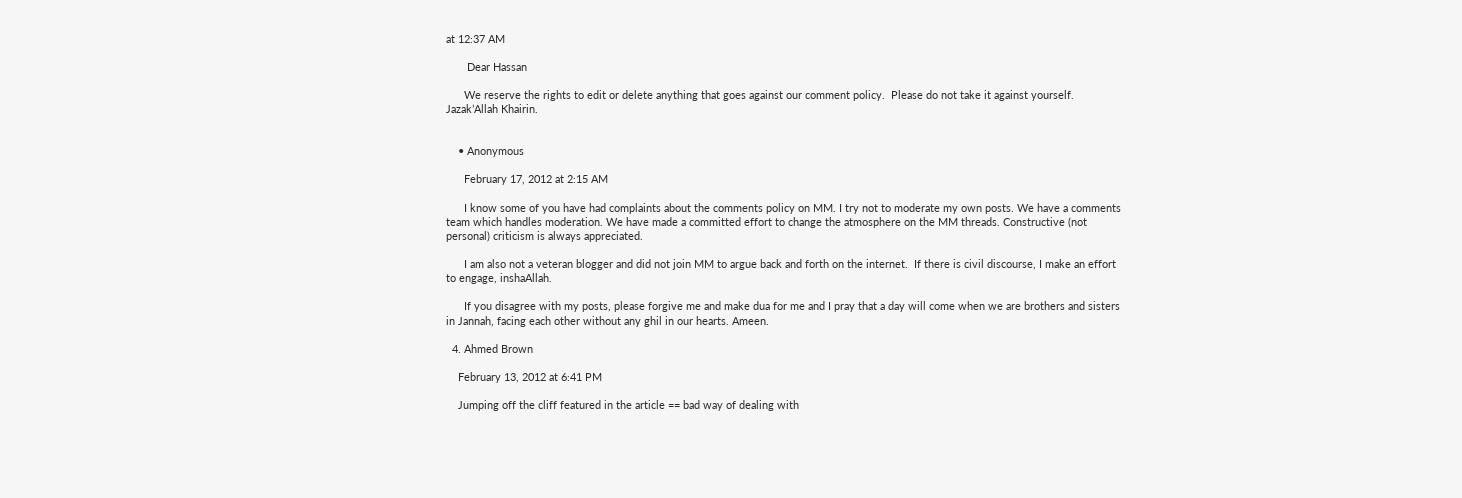at 12:37 AM

       Dear Hassan

      We reserve the rights to edit or delete anything that goes against our comment policy.  Please do not take it against yourself. Jazak’Allah Khairin.


    • Anonymous

      February 17, 2012 at 2:15 AM

      I know some of you have had complaints about the comments policy on MM. I try not to moderate my own posts. We have a comments team which handles moderation. We have made a committed effort to change the atmosphere on the MM threads. Constructive (not personal) criticism is always appreciated.

      I am also not a veteran blogger and did not join MM to argue back and forth on the internet.  If there is civil discourse, I make an effort to engage, inshaAllah.

      If you disagree with my posts, please forgive me and make dua for me and I pray that a day will come when we are brothers and sisters in Jannah, facing each other without any ghil in our hearts. Ameen.

  4. Ahmed Brown

    February 13, 2012 at 6:41 PM

    Jumping off the cliff featured in the article == bad way of dealing with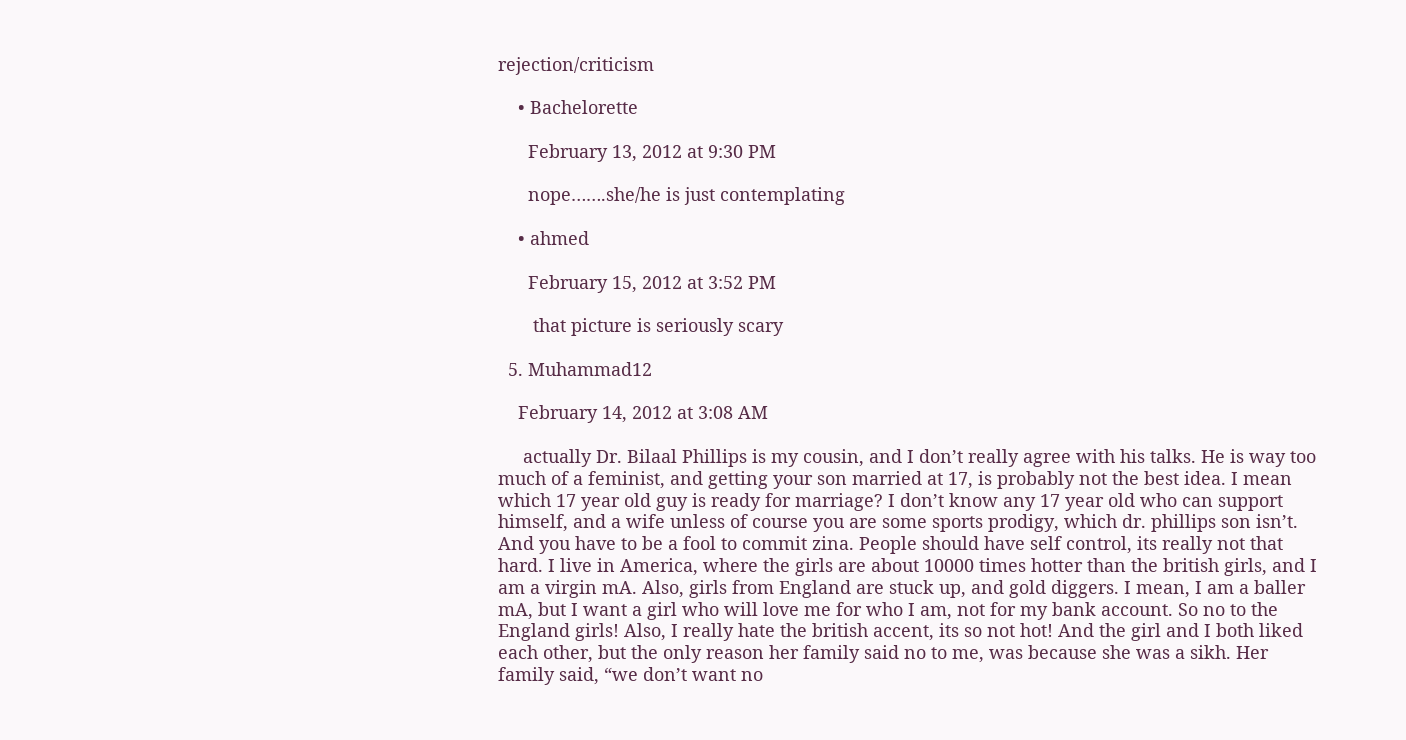rejection/criticism

    • Bachelorette

      February 13, 2012 at 9:30 PM

      nope…….she/he is just contemplating

    • ahmed

      February 15, 2012 at 3:52 PM

       that picture is seriously scary

  5. Muhammad12

    February 14, 2012 at 3:08 AM

     actually Dr. Bilaal Phillips is my cousin, and I don’t really agree with his talks. He is way too much of a feminist, and getting your son married at 17, is probably not the best idea. I mean which 17 year old guy is ready for marriage? I don’t know any 17 year old who can support himself, and a wife unless of course you are some sports prodigy, which dr. phillips son isn’t.  And you have to be a fool to commit zina. People should have self control, its really not that hard. I live in America, where the girls are about 10000 times hotter than the british girls, and I am a virgin mA. Also, girls from England are stuck up, and gold diggers. I mean, I am a baller mA, but I want a girl who will love me for who I am, not for my bank account. So no to the England girls! Also, I really hate the british accent, its so not hot! And the girl and I both liked each other, but the only reason her family said no to me, was because she was a sikh. Her family said, “we don’t want no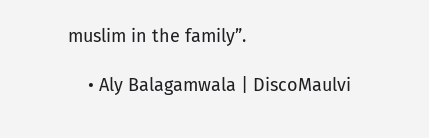muslim in the family”.

    • Aly Balagamwala | DiscoMaulvi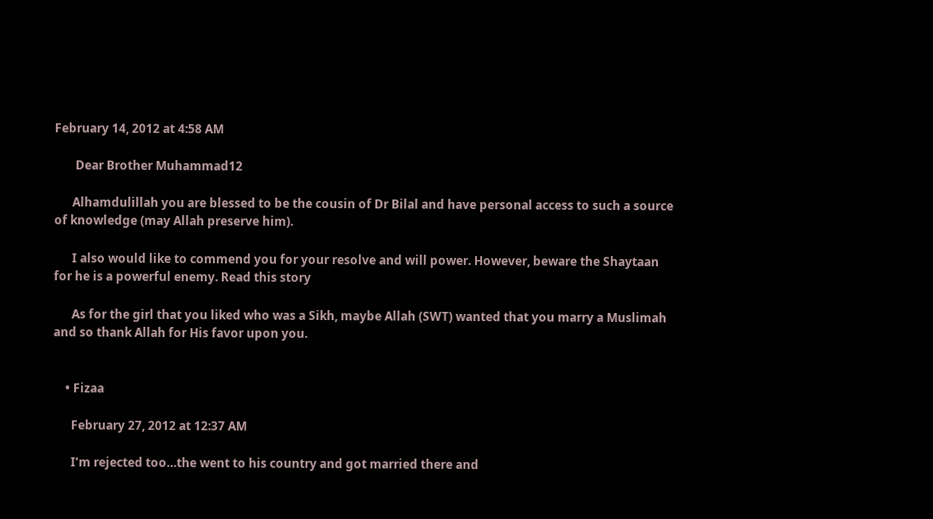February 14, 2012 at 4:58 AM

       Dear Brother Muhammad12

      Alhamdulillah you are blessed to be the cousin of Dr Bilal and have personal access to such a source of knowledge (may Allah preserve him).

      I also would like to commend you for your resolve and will power. However, beware the Shaytaan for he is a powerful enemy. Read this story

      As for the girl that you liked who was a Sikh, maybe Allah (SWT) wanted that you marry a Muslimah and so thank Allah for His favor upon you.


    • Fizaa

      February 27, 2012 at 12:37 AM

      I’m rejected too…the went to his country and got married there and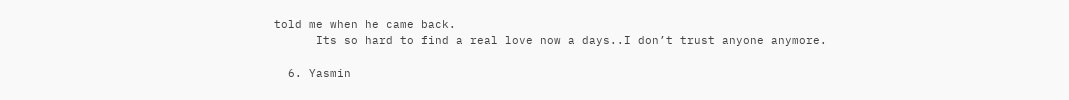told me when he came back.
      Its so hard to find a real love now a days..I don’t trust anyone anymore.

  6. Yasmin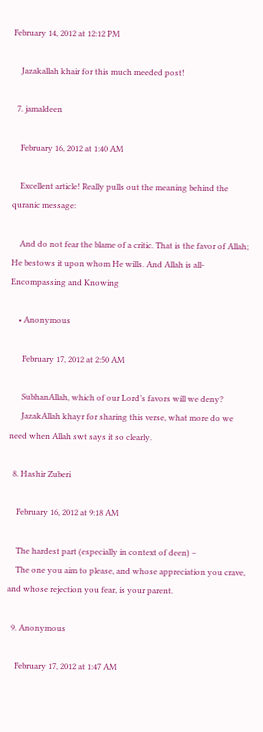February 14, 2012 at 12:12 PM

    Jazakallah khair for this much meeded post!

  7. jamaldeen

    February 16, 2012 at 1:40 AM

    Excellent article! Really pulls out the meaning behind the quranic message:

    And do not fear the blame of a critic. That is the favor of Allah; He bestows it upon whom He wills. And Allah is all-Encompassing and Knowing

    • Anonymous

      February 17, 2012 at 2:50 AM

      SubhanAllah, which of our Lord’s favors will we deny?
      JazakAllah khayr for sharing this verse, what more do we need when Allah swt says it so clearly.

  8. Hashir Zuberi

    February 16, 2012 at 9:18 AM

    The hardest part (especially in context of deen) –
    The one you aim to please, and whose appreciation you crave, and whose rejection you fear, is your parent.

  9. Anonymous

    February 17, 2012 at 1:47 AM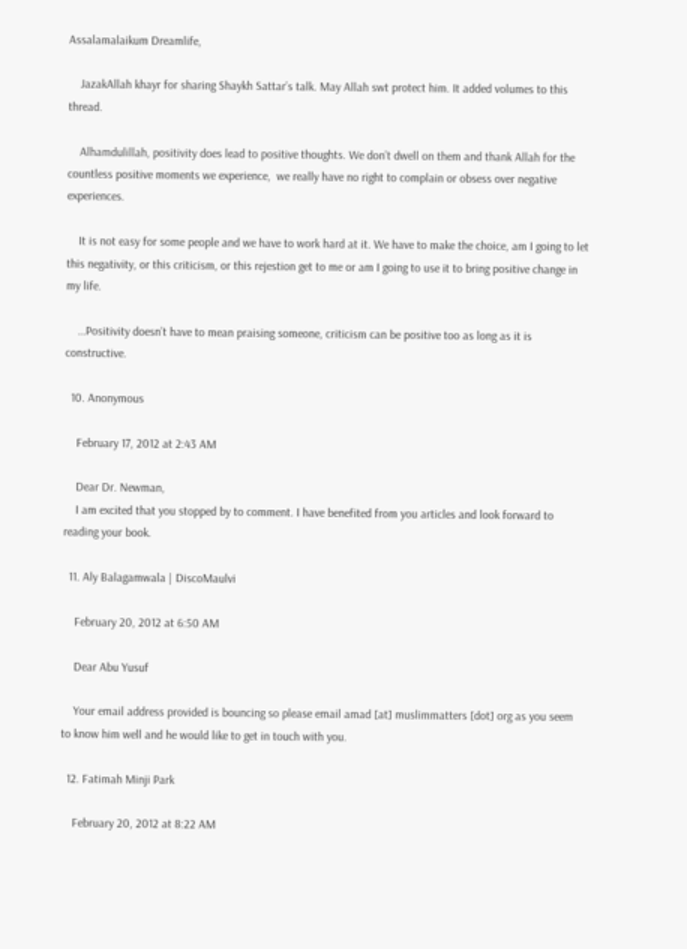Assalamalaikum Dreamlife,

    JazakAllah khayr for sharing Shaykh Sattar’s talk. May Allah swt protect him. It added volumes to this thread.

    Alhamdulillah, positivity does lead to positive thoughts. We don’t dwell on them and thank Allah for the countless positive moments we experience,  we really have no right to complain or obsess over negative experiences.

    It is not easy for some people and we have to work hard at it. We have to make the choice, am I going to let this negativity, or this criticism, or this rejestion get to me or am I going to use it to bring positive change in my life.

    …Positivity doesn’t have to mean praising someone, criticism can be positive too as long as it is constructive.

  10. Anonymous

    February 17, 2012 at 2:43 AM

    Dear Dr. Newman,
    I am excited that you stopped by to comment. I have benefited from you articles and look forward to reading your book.

  11. Aly Balagamwala | DiscoMaulvi

    February 20, 2012 at 6:50 AM

    Dear Abu Yusuf

    Your email address provided is bouncing so please email amad [at] muslimmatters [dot] org as you seem to know him well and he would like to get in touch with you.

  12. Fatimah Minji Park

    February 20, 2012 at 8:22 AM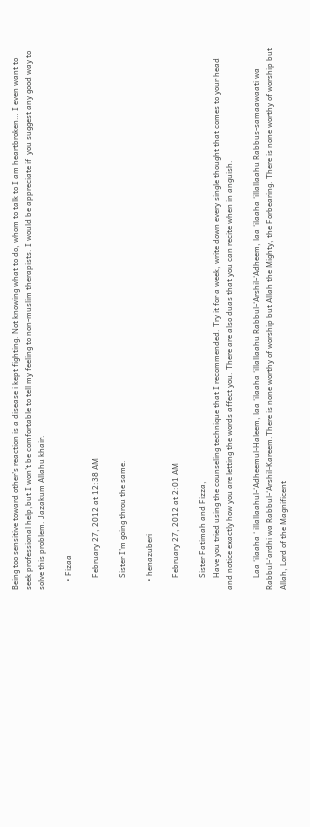Being too sensitive toward other’s reaction is a disease i kept fighting. Not knowing what to do, whom to talk to I am heartbroken… I even want to seek professional help,but I won’t be comfortable to tell my feeling to non-muslim therapists. I would be appreciate if  you suggest any good way to solve this problem. Jazakum Allahu khair.

    • Fizaa

      February 27, 2012 at 12:38 AM

      Sister I’m going throu the same.

    • henazuberi

      February 27, 2012 at 2:01 AM

      Sister Fatimah and Fizza,
      Have you tried using the counseling technique that I recommended. Try it for a week, write down every single thought that comes to your head and notice exactly how you are letting the words affect you. There are also duas that you can recite when in anguish.

      Laa ‘ilaaha ‘ illallaahul-‘Adheemul-Haleem, laa ‘ilaaha ‘illallaahu Rabbul-‘Arshil-‘Adheem, laa ‘ilaaha ‘illallaahu Rabbus-samaawaati wa Rabbul-‘ardhi wa Rabbul-‘Arshil-Kareem.There is none worthy of worship but Allah the Mighty, the Forbearing. There is none worthy of worship but Allah, Lord of the Magnificent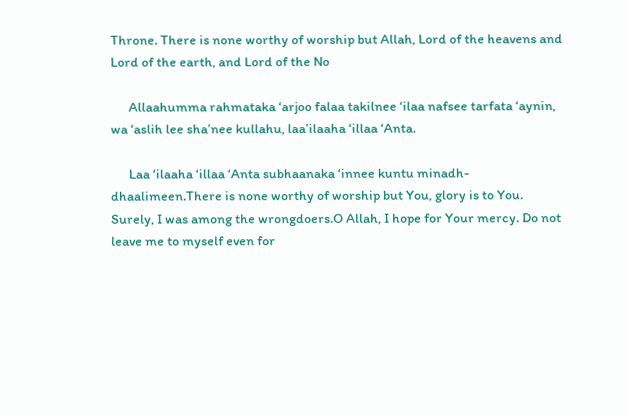Throne. There is none worthy of worship but Allah, Lord of the heavens and Lord of the earth, and Lord of the No

      Allaahumma rahmataka ‘arjoo falaa takilnee ‘ilaa nafsee tarfata ‘aynin, wa ‘aslih lee sha’nee kullahu, laa’ilaaha ‘illaa ‘Anta.

      Laa ‘ilaaha ‘illaa ‘Anta subhaanaka ‘innee kuntu minadh-dhaalimeen.There is none worthy of worship but You, glory is to You. Surely, I was among the wrongdoers.O Allah, I hope for Your mercy. Do not leave me to myself even for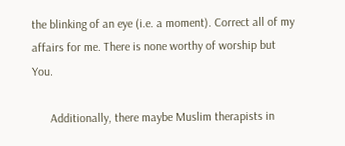the blinking of an eye (i.e. a moment). Correct all of my affairs for me. There is none worthy of worship but You.

      Additionally, there maybe Muslim therapists in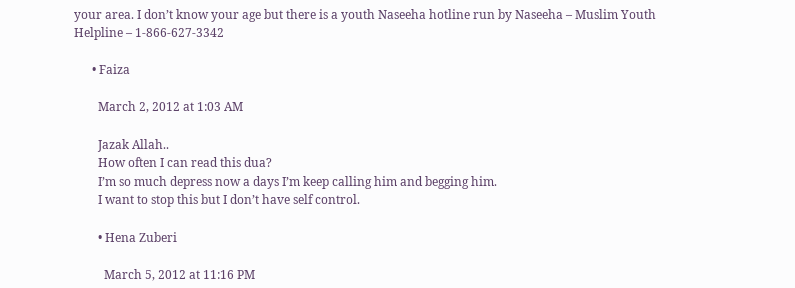your area. I don’t know your age but there is a youth Naseeha hotline run by Naseeha – Muslim Youth Helpline – 1-866-627-3342

      • Faiza

        March 2, 2012 at 1:03 AM

        Jazak Allah..
        How often I can read this dua?
        I’m so much depress now a days I’m keep calling him and begging him.
        I want to stop this but I don’t have self control.

        • Hena Zuberi

          March 5, 2012 at 11:16 PM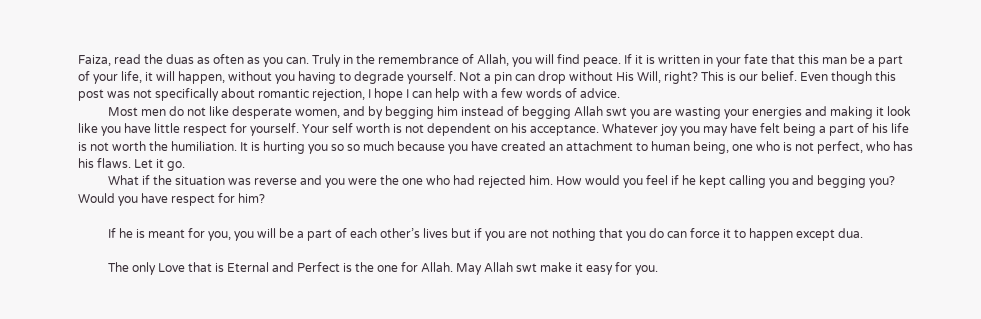Faiza, read the duas as often as you can. Truly in the remembrance of Allah, you will find peace. If it is written in your fate that this man be a part of your life, it will happen, without you having to degrade yourself. Not a pin can drop without His Will, right? This is our belief. Even though this post was not specifically about romantic rejection, I hope I can help with a few words of advice.
          Most men do not like desperate women, and by begging him instead of begging Allah swt you are wasting your energies and making it look like you have little respect for yourself. Your self worth is not dependent on his acceptance. Whatever joy you may have felt being a part of his life is not worth the humiliation. It is hurting you so so much because you have created an attachment to human being, one who is not perfect, who has his flaws. Let it go.
          What if the situation was reverse and you were the one who had rejected him. How would you feel if he kept calling you and begging you? Would you have respect for him?

          If he is meant for you, you will be a part of each other’s lives but if you are not nothing that you do can force it to happen except dua.

          The only Love that is Eternal and Perfect is the one for Allah. May Allah swt make it easy for you.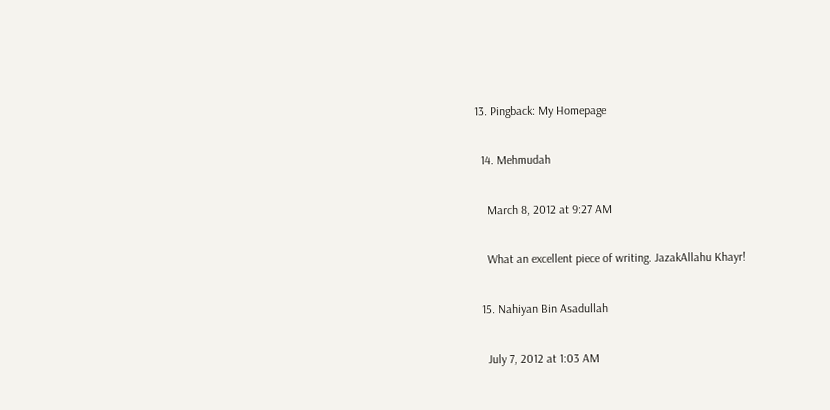13. Pingback: My Homepage

  14. Mehmudah

    March 8, 2012 at 9:27 AM

    What an excellent piece of writing. JazakAllahu Khayr!

  15. Nahiyan Bin Asadullah

    July 7, 2012 at 1:03 AM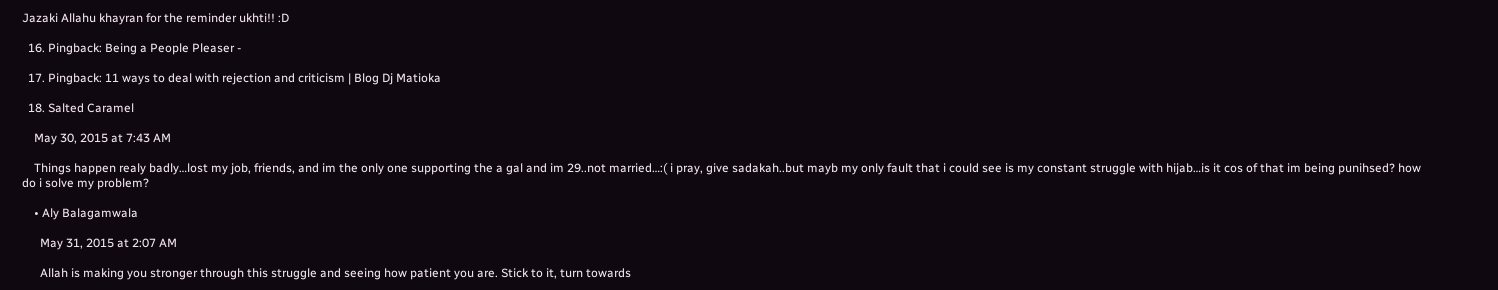Jazaki Allahu khayran for the reminder ukhti!! :D

  16. Pingback: Being a People Pleaser -

  17. Pingback: 11 ways to deal with rejection and criticism | Blog Dj Matioka

  18. Salted Caramel

    May 30, 2015 at 7:43 AM

    Things happen realy badly…lost my job, friends, and im the only one supporting the a gal and im 29..not married…:( i pray, give sadakah..but mayb my only fault that i could see is my constant struggle with hijab…is it cos of that im being punihsed? how do i solve my problem?

    • Aly Balagamwala

      May 31, 2015 at 2:07 AM

      Allah is making you stronger through this struggle and seeing how patient you are. Stick to it, turn towards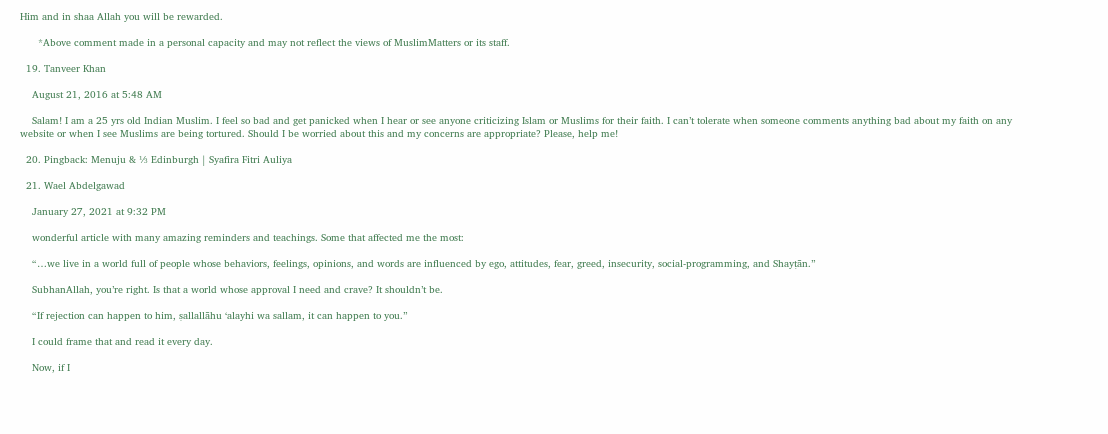Him and in shaa Allah you will be rewarded.

      *Above comment made in a personal capacity and may not reflect the views of MuslimMatters or its staff.

  19. Tanveer Khan

    August 21, 2016 at 5:48 AM

    Salam! I am a 25 yrs old Indian Muslim. I feel so bad and get panicked when I hear or see anyone criticizing Islam or Muslims for their faith. I can’t tolerate when someone comments anything bad about my faith on any website or when I see Muslims are being tortured. Should I be worried about this and my concerns are appropriate? Please, help me!

  20. Pingback: Menuju & ⅓ Edinburgh | Syafira Fitri Auliya

  21. Wael Abdelgawad

    January 27, 2021 at 9:32 PM

    wonderful article with many amazing reminders and teachings. Some that affected me the most:

    “…we live in a world full of people whose behaviors, feelings, opinions, and words are influenced by ego, attitudes, fear, greed, insecurity, social-programming, and Shayṭān.”

    SubhanAllah, you’re right. Is that a world whose approval I need and crave? It shouldn’t be.

    “If rejection can happen to him, ṣallallāhu ‘alayhi wa sallam, it can happen to you.”

    I could frame that and read it every day.

    Now, if I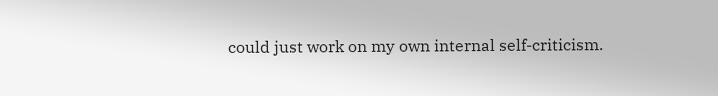could just work on my own internal self-criticism.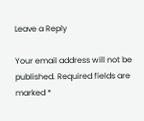Leave a Reply

Your email address will not be published. Required fields are marked *